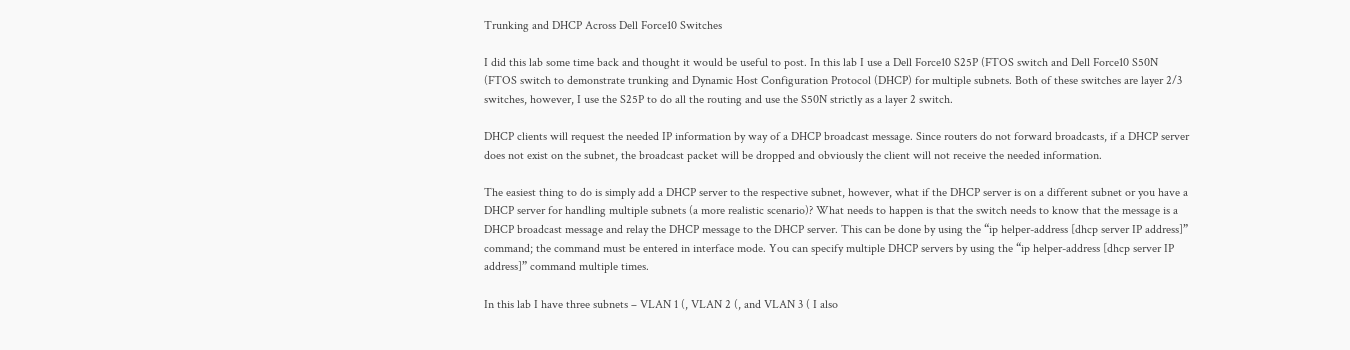Trunking and DHCP Across Dell Force10 Switches

I did this lab some time back and thought it would be useful to post. In this lab I use a Dell Force10 S25P (FTOS switch and Dell Force10 S50N (FTOS switch to demonstrate trunking and Dynamic Host Configuration Protocol (DHCP) for multiple subnets. Both of these switches are layer 2/3 switches, however, I use the S25P to do all the routing and use the S50N strictly as a layer 2 switch.

DHCP clients will request the needed IP information by way of a DHCP broadcast message. Since routers do not forward broadcasts, if a DHCP server does not exist on the subnet, the broadcast packet will be dropped and obviously the client will not receive the needed information.

The easiest thing to do is simply add a DHCP server to the respective subnet, however, what if the DHCP server is on a different subnet or you have a DHCP server for handling multiple subnets (a more realistic scenario)? What needs to happen is that the switch needs to know that the message is a DHCP broadcast message and relay the DHCP message to the DHCP server. This can be done by using the “ip helper-address [dhcp server IP address]” command; the command must be entered in interface mode. You can specify multiple DHCP servers by using the “ip helper-address [dhcp server IP address]” command multiple times.

In this lab I have three subnets – VLAN 1 (, VLAN 2 (, and VLAN 3 ( I also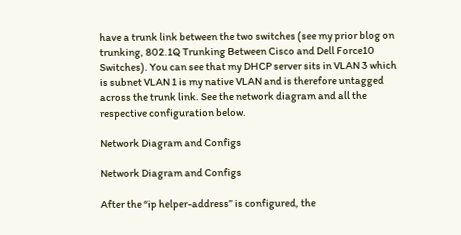have a trunk link between the two switches (see my prior blog on trunking, 802.1Q Trunking Between Cisco and Dell Force10 Switches). You can see that my DHCP server sits in VLAN 3 which is subnet VLAN 1 is my native VLAN and is therefore untagged across the trunk link. See the network diagram and all the respective configuration below.

Network Diagram and Configs

Network Diagram and Configs

After the “ip helper-address” is configured, the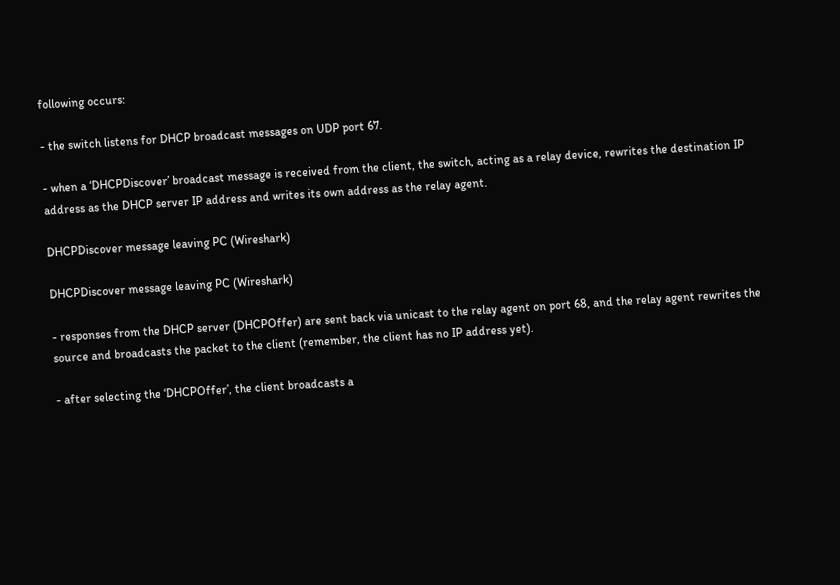following occurs:

- the switch listens for DHCP broadcast messages on UDP port 67.

- when a ‘DHCPDiscover’ broadcast message is received from the client, the switch, acting as a relay device, rewrites the destination IP address as the DHCP server IP address and writes its own address as the relay agent.

DHCPDiscover message leaving PC (Wireshark)

DHCPDiscover message leaving PC (Wireshark)

- responses from the DHCP server (DHCPOffer) are sent back via unicast to the relay agent on port 68, and the relay agent rewrites the source and broadcasts the packet to the client (remember, the client has no IP address yet).

- after selecting the ‘DHCPOffer’, the client broadcasts a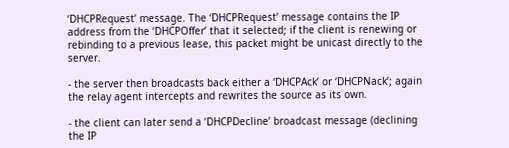‘DHCPRequest’ message. The ‘DHCPRequest’ message contains the IP address from the ‘DHCPOffer’ that it selected; if the client is renewing or rebinding to a previous lease, this packet might be unicast directly to the server.

- the server then broadcasts back either a ‘DHCPAck’ or ‘DHCPNack’; again the relay agent intercepts and rewrites the source as its own.

- the client can later send a ‘DHCPDecline’ broadcast message (declining the IP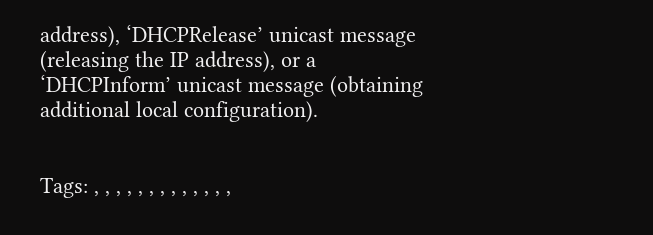address), ‘DHCPRelease’ unicast message (releasing the IP address), or a ‘DHCPInform’ unicast message (obtaining additional local configuration).


Tags: , , , , , , , , , , , , ,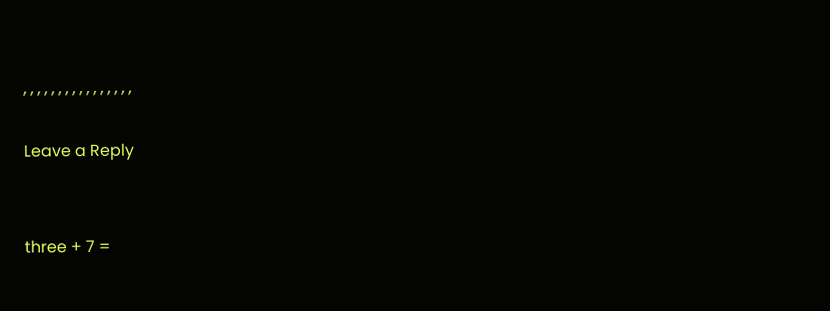, , , , , , , , , , , , , , , ,

Leave a Reply


three + 7 =